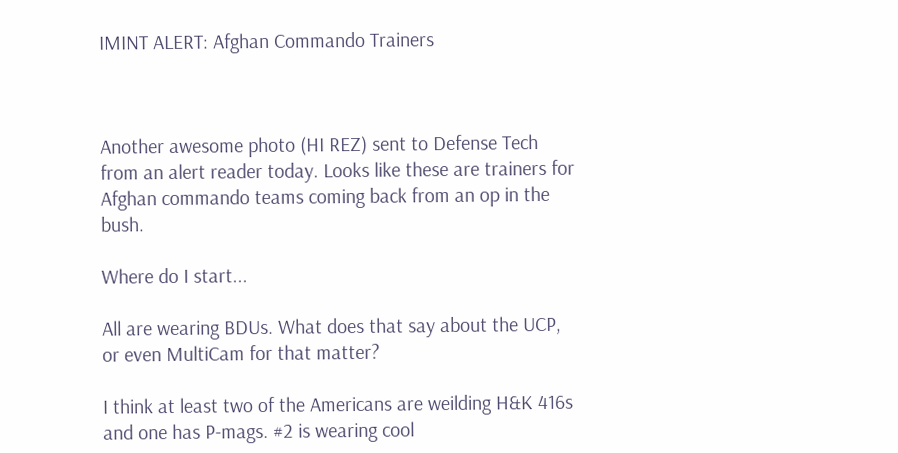IMINT ALERT: Afghan Commando Trainers



Another awesome photo (HI REZ) sent to Defense Tech from an alert reader today. Looks like these are trainers for Afghan commando teams coming back from an op in the bush.

Where do I start...

All are wearing BDUs. What does that say about the UCP, or even MultiCam for that matter?

I think at least two of the Americans are weilding H&K 416s and one has P-mags. #2 is wearing cool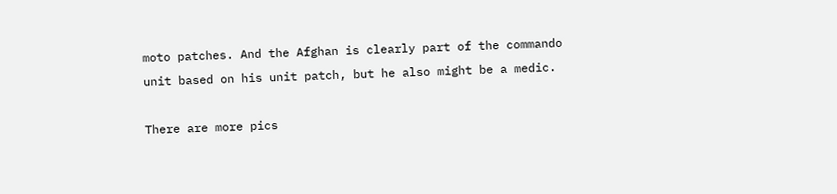moto patches. And the Afghan is clearly part of the commando unit based on his unit patch, but he also might be a medic.

There are more pics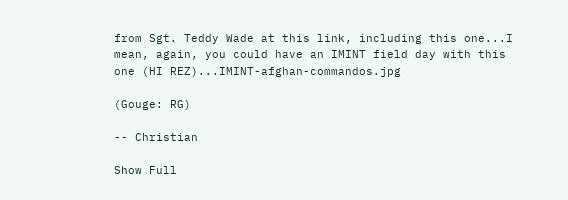from Sgt. Teddy Wade at this link, including this one...I mean, again, you could have an IMINT field day with this one (HI REZ)...IMINT-afghan-commandos.jpg

(Gouge: RG)

-- Christian

Show Full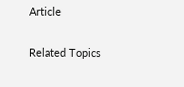Article

Related Topics